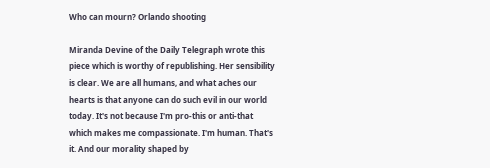Who can mourn? Orlando shooting

Miranda Devine of the Daily Telegraph wrote this piece which is worthy of republishing. Her sensibility is clear. We are all humans, and what aches our hearts is that anyone can do such evil in our world today. It's not because I'm pro-this or anti-that which makes me compassionate. I'm human. That's it. And our morality shaped by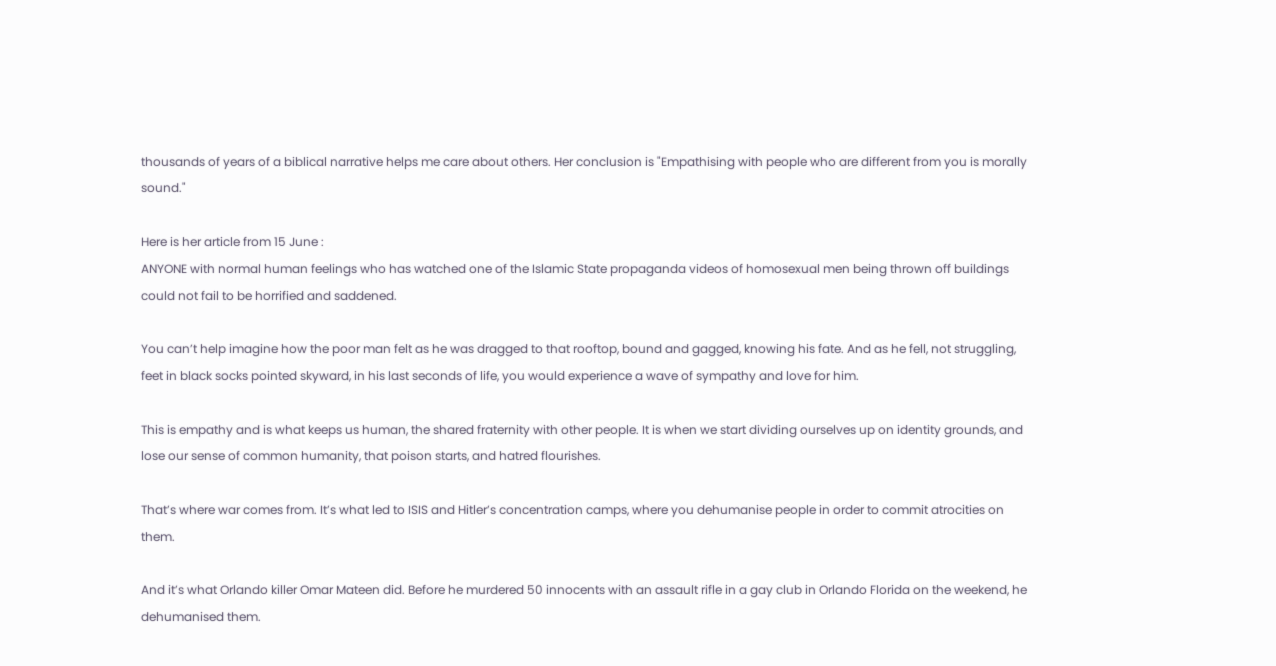thousands of years of a biblical narrative helps me care about others. Her conclusion is "Empathising with people who are different from you is morally sound."

Here is her article from 15 June :
ANYONE with normal human feelings who has watched one of the Islamic State propaganda videos of homosexual men being thrown off buildings could not fail to be horrified and saddened.

You can’t help imagine how the poor man felt as he was dragged to that rooftop, bound and gagged, knowing his fate. And as he fell, not struggling, feet in black socks pointed skyward, in his last seconds of life, you would experience a wave of sympathy and love for him.

This is empathy and is what keeps us human, the shared fraternity with other people. It is when we start dividing ourselves up on identity grounds, and lose our sense of common humanity, that poison starts, and hatred flourishes.

That’s where war comes from. It’s what led to ISIS and Hitler’s concentration camps, where you dehumanise people in order to commit atrocities on them.

And it’s what Orlando killer Omar Mateen did. Before he murdered 50 innocents with an assault rifle in a gay club in Orlando Florida on the weekend, he dehumanised them.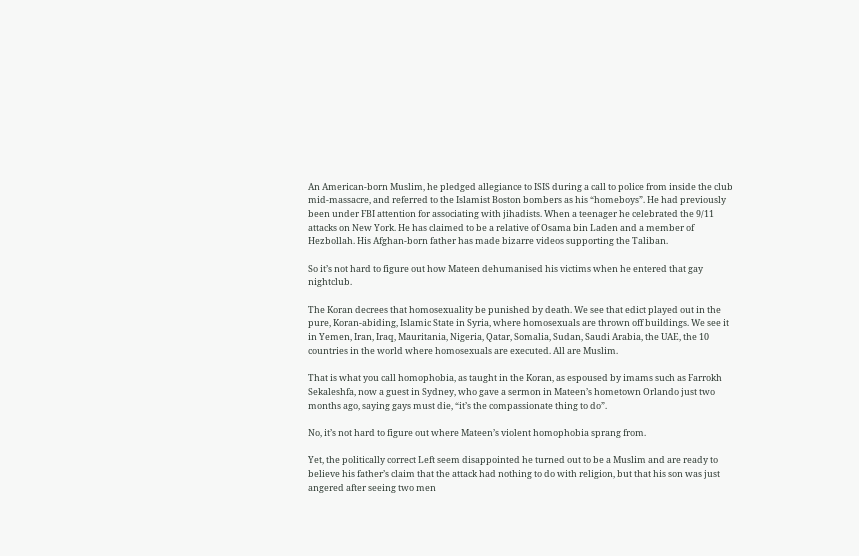An American-born Muslim, he pledged allegiance to ISIS during a call to police from inside the club mid-massacre, and referred to the Islamist Boston bombers as his “homeboys”. He had previously been under FBI attention for associating with jihadists. When a teenager he celebrated the 9/11 attacks on New York. He has claimed to be a relative of Osama bin Laden and a member of Hezbollah. His Afghan-born father has made bizarre videos supporting the Taliban.

So it’s not hard to figure out how Mateen dehumanised his victims when he entered that gay nightclub.

The Koran decrees that homosexuality be punished by death. We see that edict played out in the pure, Koran-abiding, Islamic State in Syria, where homosexuals are thrown off buildings. We see it in Yemen, Iran, Iraq, Mauritania, Nigeria, Qatar, Somalia, Sudan, Saudi Arabia, the UAE, the 10 countries in the world where homosexuals are executed. All are Muslim.

That is what you call homophobia, as taught in the Koran, as espoused by imams such as Farrokh Sekaleshfa, now a guest in Sydney, who gave a sermon in Mateen’s hometown Orlando just two months ago, saying gays must die, “it’s the compassionate thing to do”.

No, it’s not hard to figure out where Mateen’s violent homophobia sprang from.

Yet, the politically correct Left seem disappointed he turned out to be a Muslim and are ready to believe his father’s claim that the attack had nothing to do with religion, but that his son was just angered after seeing two men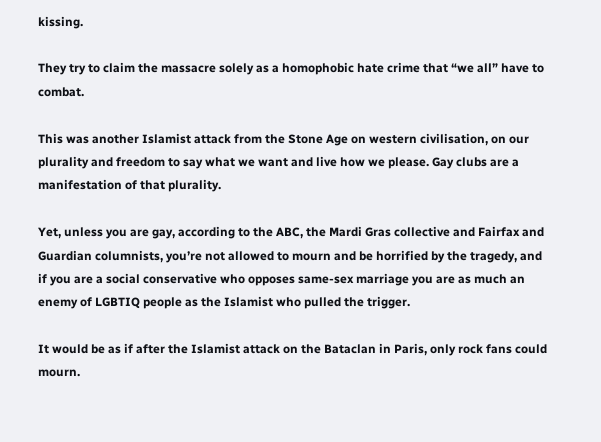kissing.

They try to claim the massacre solely as a homophobic hate crime that “we all” have to combat.

This was another Islamist attack from the Stone Age on western civilisation, on our plurality and freedom to say what we want and live how we please. Gay clubs are a manifestation of that plurality.

Yet, unless you are gay, according to the ABC, the Mardi Gras collective and Fairfax and Guardian columnists, you’re not allowed to mourn and be horrified by the tragedy, and if you are a social conservative who opposes same-sex marriage you are as much an enemy of LGBTIQ people as the Islamist who pulled the trigger.

It would be as if after the Islamist attack on the Bataclan in Paris, only rock fans could mourn.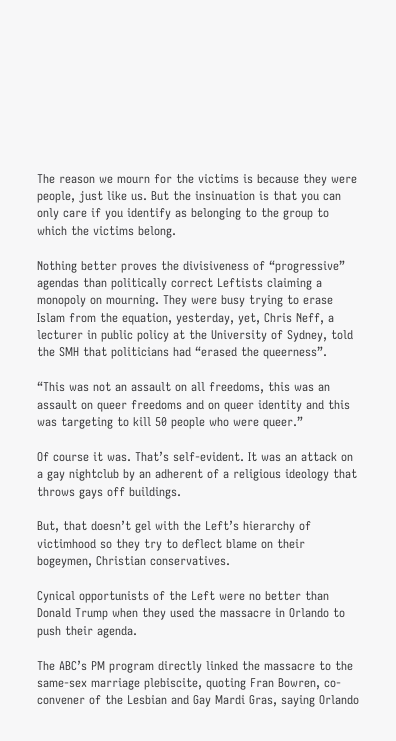The reason we mourn for the victims is because they were people, just like us. But the insinuation is that you can only care if you identify as belonging to the group to which the victims belong.

Nothing better proves the divisiveness of “progressive” agendas than politically correct Leftists claiming a monopoly on mourning. They were busy trying to erase Islam from the equation, yesterday, yet, Chris Neff, a lecturer in public policy at the University of Sydney, told the SMH that politicians had “erased the queerness”.

“This was not an assault on all freedoms, this was an assault on queer freedoms and on queer identity and this was targeting to kill 50 people who were queer.”

Of course it was. That’s self-evident. It was an attack on a gay nightclub by an adherent of a religious ideology that throws gays off buildings.

But, that doesn’t gel with the Left’s hierarchy of victimhood so they try to deflect blame on their bogeymen, Christian conservatives.

Cynical opportunists of the Left were no better than Donald Trump when they used the massacre in Orlando to push their agenda.

The ABC’s PM program directly linked the massacre to the same-sex marriage plebiscite, quoting Fran Bowren, co-convener of the Lesbian and Gay Mardi Gras, saying Orlando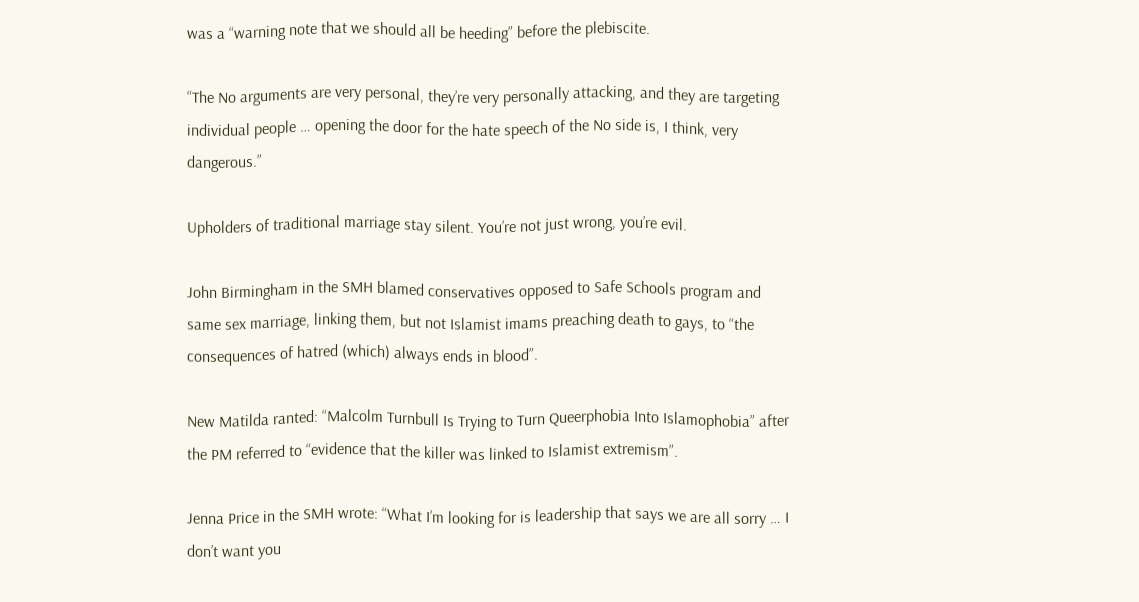was a “warning note that we should all be heeding” before the plebiscite.

“The No arguments are very personal, they’re very personally attacking, and they are targeting individual people … opening the door for the hate speech of the No side is, I think, very dangerous.”

Upholders of traditional marriage stay silent. You’re not just wrong, you’re evil.

John Birmingham in the SMH blamed conservatives opposed to Safe Schools program and same sex marriage, linking them, but not Islamist imams preaching death to gays, to “the consequences of hatred (which) always ends in blood”.

New Matilda ranted: “Malcolm Turnbull Is Trying to Turn Queerphobia Into Islamophobia” after the PM referred to “evidence that the killer was linked to Islamist extremism”.

Jenna Price in the SMH wrote: “What I’m looking for is leadership that says we are all sorry … I don’t want you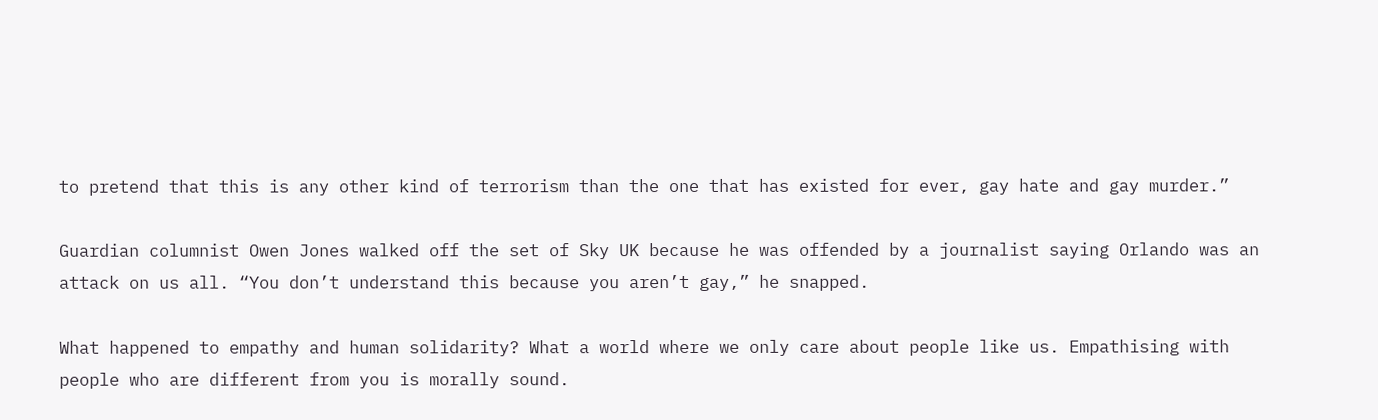to pretend that this is any other kind of terrorism than the one that has existed for ever, gay hate and gay murder.”

Guardian columnist Owen Jones walked off the set of Sky UK because he was offended by a journalist saying Orlando was an attack on us all. “You don’t understand this because you aren’t gay,” he snapped.

What happened to empathy and human solidarity? What a world where we only care about people like us. Empathising with people who are different from you is morally sound.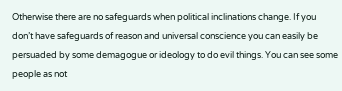Otherwise there are no safeguards when political inclinations change. If you don’t have safeguards of reason and universal conscience you can easily be persuaded by some demagogue or ideology to do evil things. You can see some people as not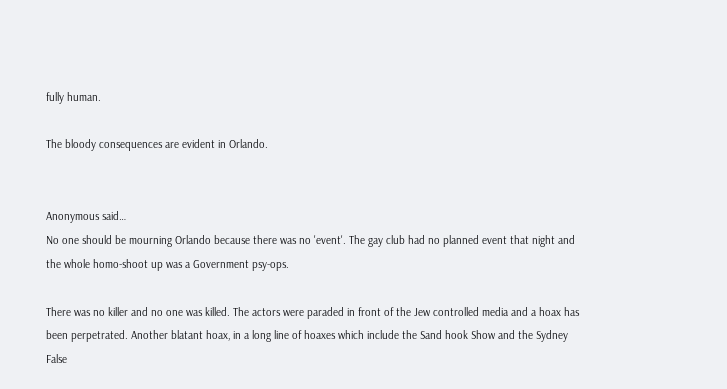fully human.

The bloody consequences are evident in Orlando.


Anonymous said…
No one should be mourning Orlando because there was no 'event'. The gay club had no planned event that night and the whole homo-shoot up was a Government psy-ops.

There was no killer and no one was killed. The actors were paraded in front of the Jew controlled media and a hoax has been perpetrated. Another blatant hoax, in a long line of hoaxes which include the Sand hook Show and the Sydney False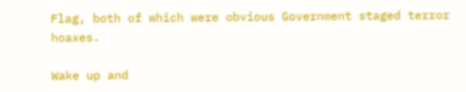Flag, both of which were obvious Government staged terror hoaxes.

Wake up and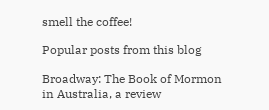smell the coffee!

Popular posts from this blog

Broadway: The Book of Mormon in Australia, a review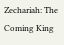Zechariah: The Coming King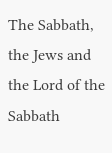The Sabbath, the Jews and the Lord of the Sabbath